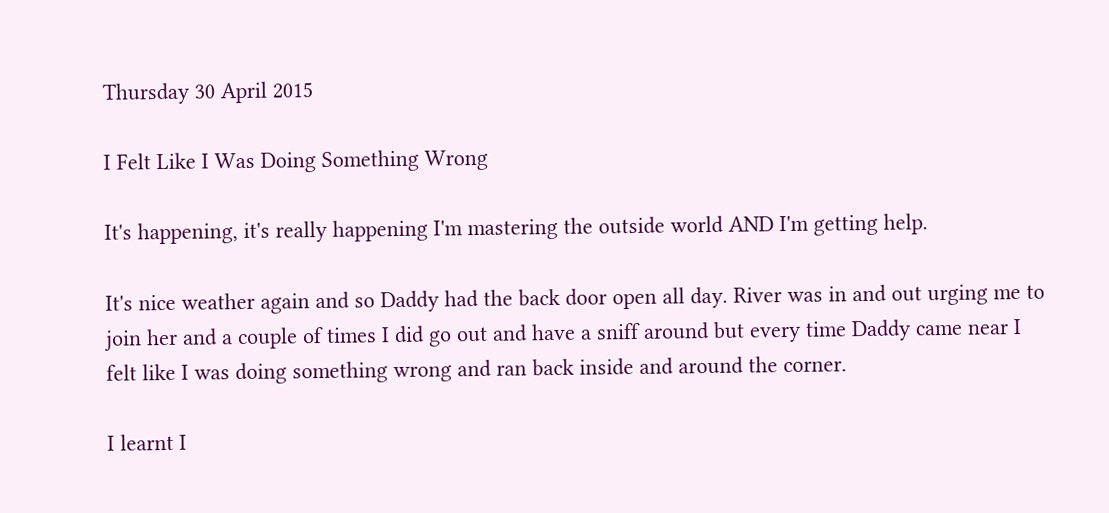Thursday 30 April 2015

I Felt Like I Was Doing Something Wrong

It's happening, it's really happening I'm mastering the outside world AND I'm getting help.

It's nice weather again and so Daddy had the back door open all day. River was in and out urging me to join her and a couple of times I did go out and have a sniff around but every time Daddy came near I felt like I was doing something wrong and ran back inside and around the corner.

I learnt I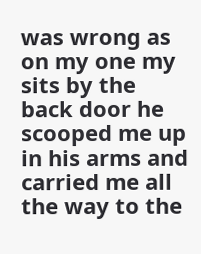was wrong as on my one my sits by the back door he scooped me up in his arms and carried me all the way to the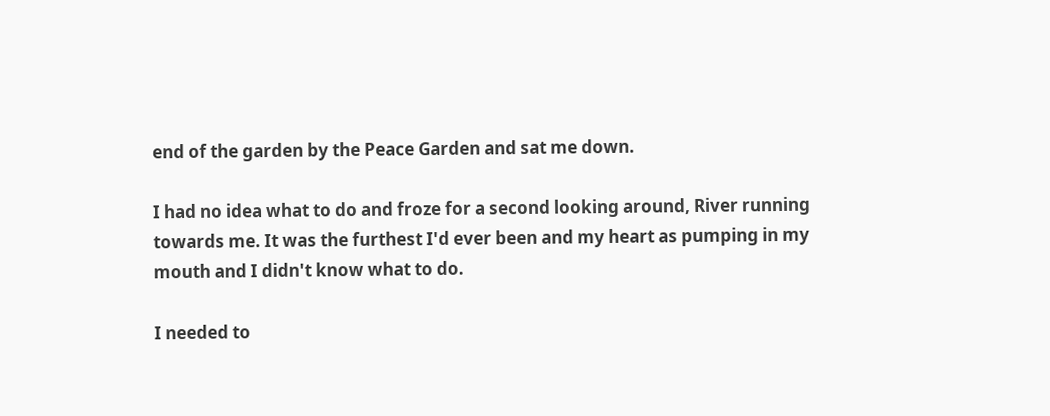end of the garden by the Peace Garden and sat me down.

I had no idea what to do and froze for a second looking around, River running towards me. It was the furthest I'd ever been and my heart as pumping in my mouth and I didn't know what to do.

I needed to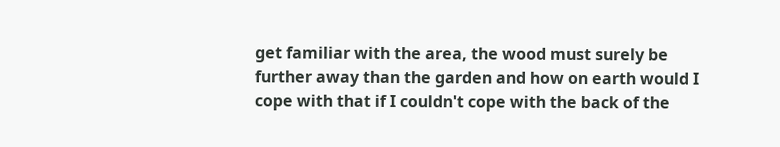get familiar with the area, the wood must surely be further away than the garden and how on earth would I cope with that if I couldn't cope with the back of the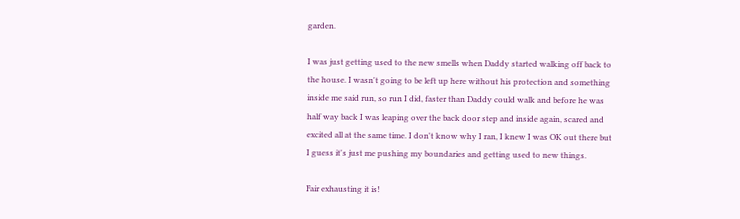garden.

I was just getting used to the new smells when Daddy started walking off back to the house. I wasn't going to be left up here without his protection and something inside me said run, so run I did, faster than Daddy could walk and before he was half way back I was leaping over the back door step and inside again, scared and excited all at the same time. I don't know why I ran, I knew I was OK out there but I guess it's just me pushing my boundaries and getting used to new things.

Fair exhausting it is!